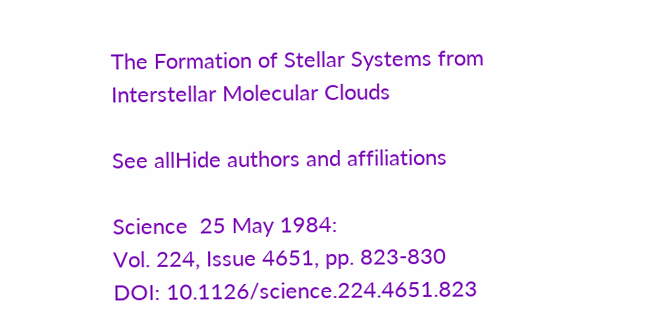The Formation of Stellar Systems from Interstellar Molecular Clouds

See allHide authors and affiliations

Science  25 May 1984:
Vol. 224, Issue 4651, pp. 823-830
DOI: 10.1126/science.224.4651.823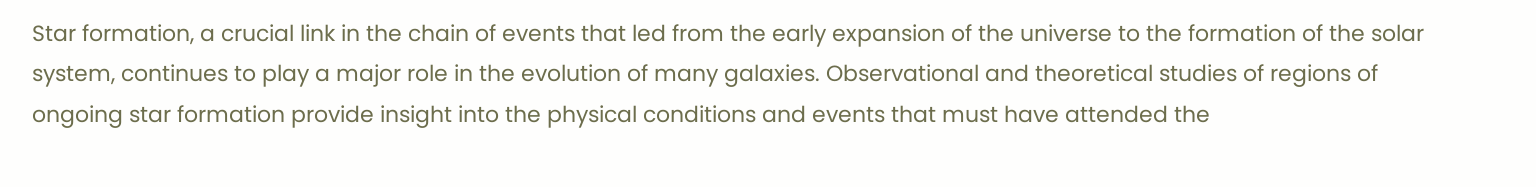Star formation, a crucial link in the chain of events that led from the early expansion of the universe to the formation of the solar system, continues to play a major role in the evolution of many galaxies. Observational and theoretical studies of regions of ongoing star formation provide insight into the physical conditions and events that must have attended the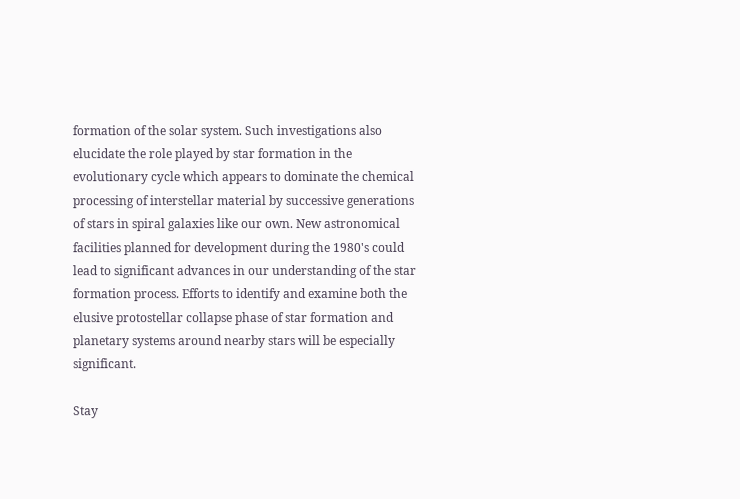formation of the solar system. Such investigations also elucidate the role played by star formation in the evolutionary cycle which appears to dominate the chemical processing of interstellar material by successive generations of stars in spiral galaxies like our own. New astronomical facilities planned for development during the 1980's could lead to significant advances in our understanding of the star formation process. Efforts to identify and examine both the elusive protostellar collapse phase of star formation and planetary systems around nearby stars will be especially significant.

Stay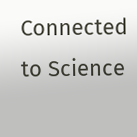Connected to Science